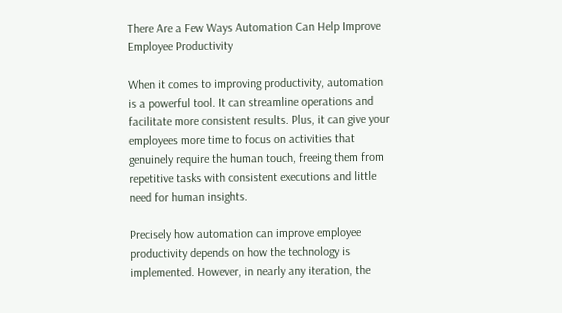There Are a Few Ways Automation Can Help Improve Employee Productivity

When it comes to improving productivity, automation is a powerful tool. It can streamline operations and facilitate more consistent results. Plus, it can give your employees more time to focus on activities that genuinely require the human touch, freeing them from repetitive tasks with consistent executions and little need for human insights.

Precisely how automation can improve employee productivity depends on how the technology is implemented. However, in nearly any iteration, the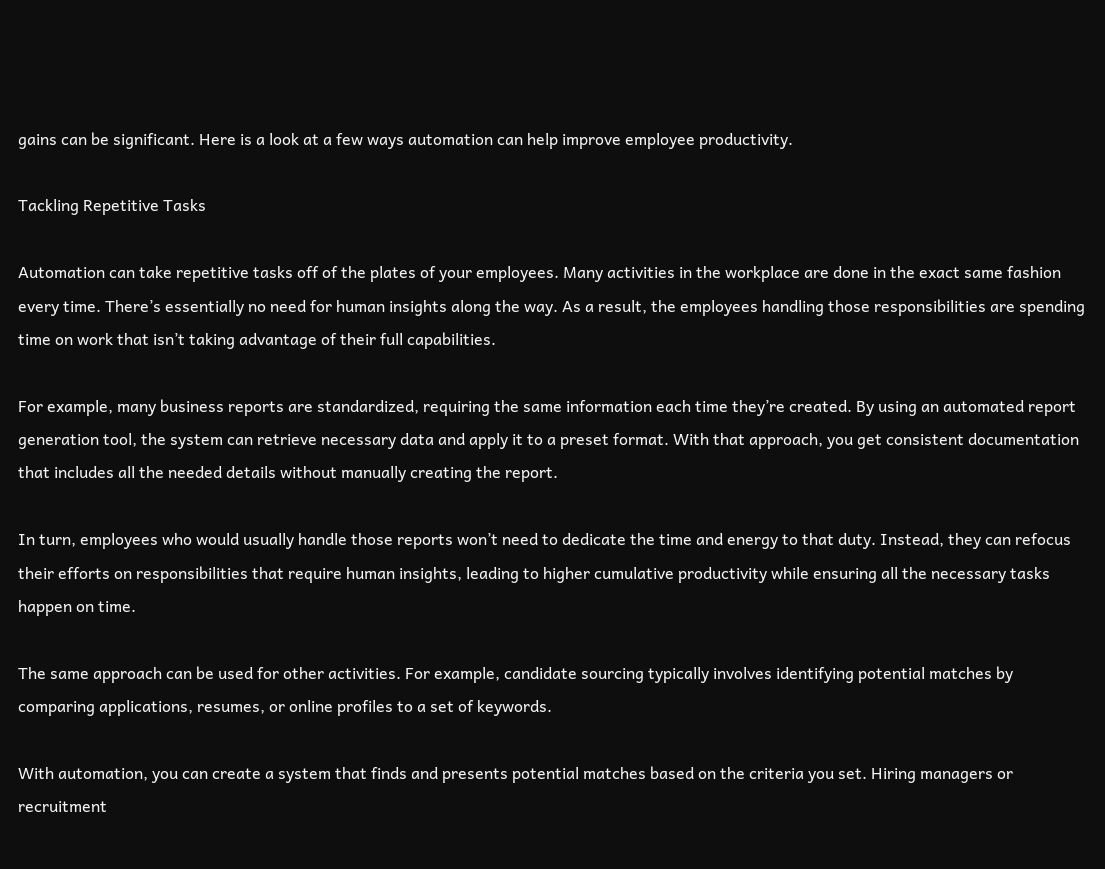gains can be significant. Here is a look at a few ways automation can help improve employee productivity.

Tackling Repetitive Tasks

Automation can take repetitive tasks off of the plates of your employees. Many activities in the workplace are done in the exact same fashion every time. There’s essentially no need for human insights along the way. As a result, the employees handling those responsibilities are spending time on work that isn’t taking advantage of their full capabilities.

For example, many business reports are standardized, requiring the same information each time they’re created. By using an automated report generation tool, the system can retrieve necessary data and apply it to a preset format. With that approach, you get consistent documentation that includes all the needed details without manually creating the report.

In turn, employees who would usually handle those reports won’t need to dedicate the time and energy to that duty. Instead, they can refocus their efforts on responsibilities that require human insights, leading to higher cumulative productivity while ensuring all the necessary tasks happen on time.

The same approach can be used for other activities. For example, candidate sourcing typically involves identifying potential matches by comparing applications, resumes, or online profiles to a set of keywords.

With automation, you can create a system that finds and presents potential matches based on the criteria you set. Hiring managers or recruitment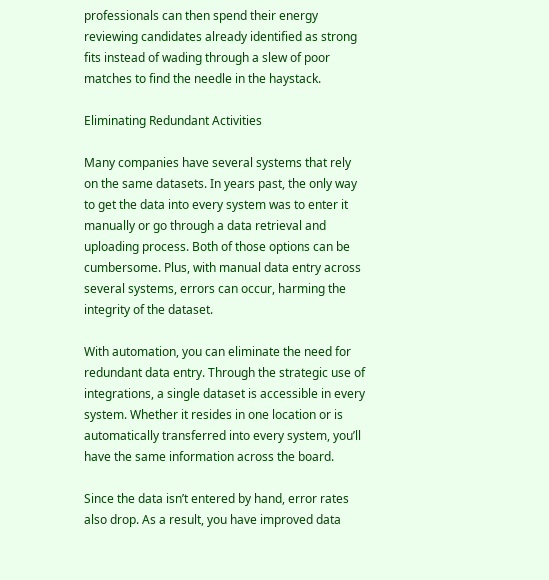professionals can then spend their energy reviewing candidates already identified as strong fits instead of wading through a slew of poor matches to find the needle in the haystack.

Eliminating Redundant Activities

Many companies have several systems that rely on the same datasets. In years past, the only way to get the data into every system was to enter it manually or go through a data retrieval and uploading process. Both of those options can be cumbersome. Plus, with manual data entry across several systems, errors can occur, harming the integrity of the dataset.

With automation, you can eliminate the need for redundant data entry. Through the strategic use of integrations, a single dataset is accessible in every system. Whether it resides in one location or is automatically transferred into every system, you’ll have the same information across the board.

Since the data isn’t entered by hand, error rates also drop. As a result, you have improved data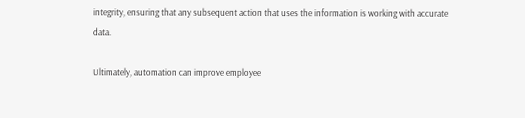integrity, ensuring that any subsequent action that uses the information is working with accurate data.

Ultimately, automation can improve employee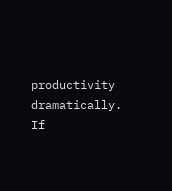productivity dramatically. If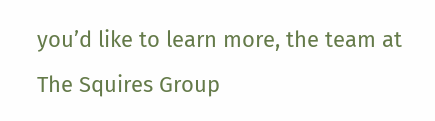you’d like to learn more, the team at The Squires Group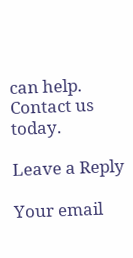can help. Contact us today.

Leave a Reply

Your email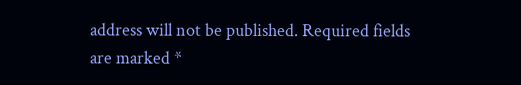address will not be published. Required fields are marked *